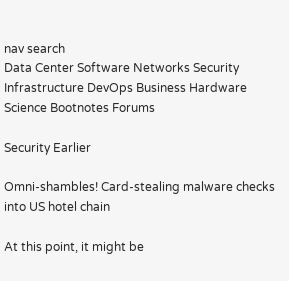nav search
Data Center Software Networks Security Infrastructure DevOps Business Hardware Science Bootnotes Forums

Security Earlier

Omni-shambles! Card-stealing malware checks into US hotel chain

At this point, it might be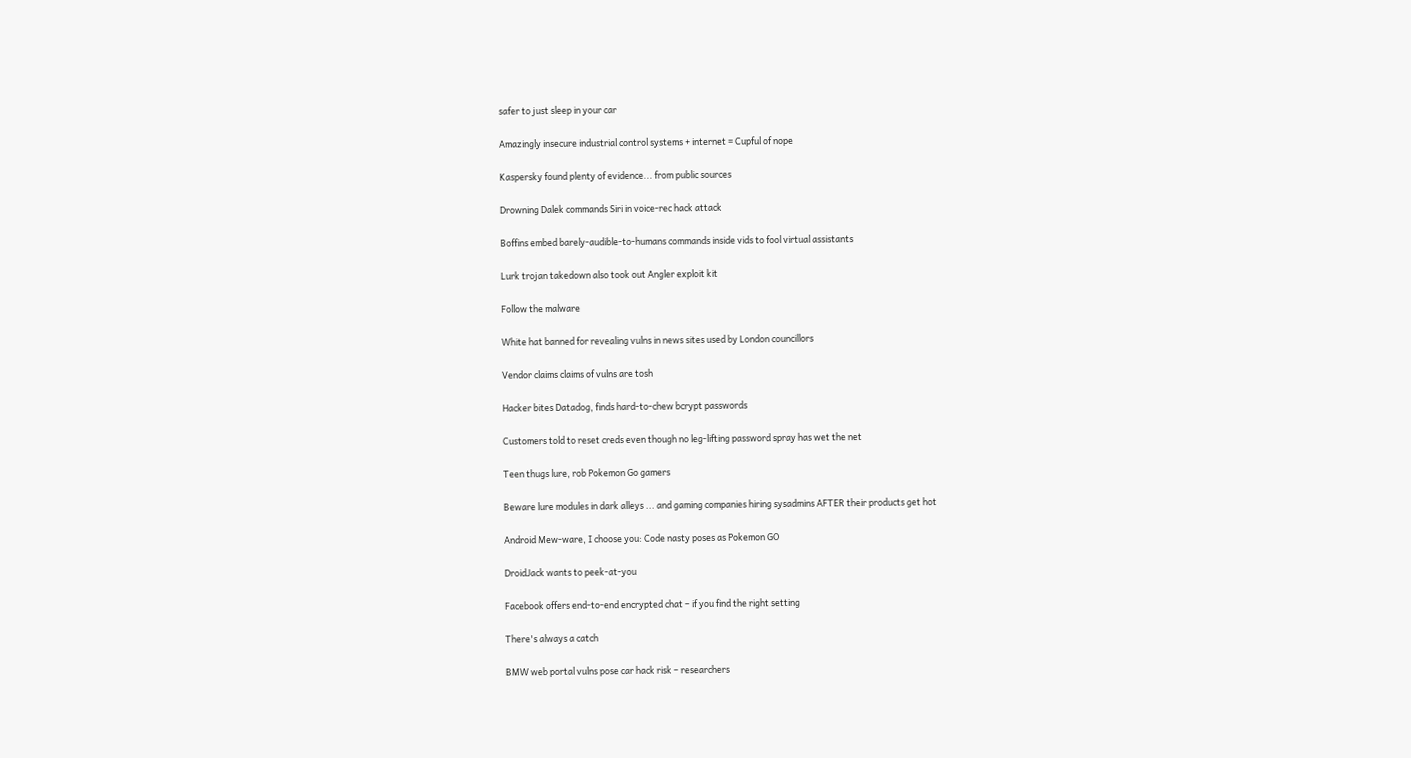safer to just sleep in your car

Amazingly insecure industrial control systems + internet = Cupful of nope

Kaspersky found plenty of evidence... from public sources

Drowning Dalek commands Siri in voice-rec hack attack

Boffins embed barely-audible-to-humans commands inside vids to fool virtual assistants

Lurk trojan takedown also took out Angler exploit kit

Follow the malware

White hat banned for revealing vulns in news sites used by London councillors

Vendor claims claims of vulns are tosh

Hacker bites Datadog, finds hard-to-chew bcrypt passwords

Customers told to reset creds even though no leg-lifting password spray has wet the net

Teen thugs lure, rob Pokemon Go gamers

Beware lure modules in dark alleys ... and gaming companies hiring sysadmins AFTER their products get hot

Android Mew-ware, I choose you: Code nasty poses as Pokemon GO

DroidJack wants to peek-at-you

Facebook offers end-to-end encrypted chat – if you find the right setting

There's always a catch

BMW web portal vulns pose car hack risk – researchers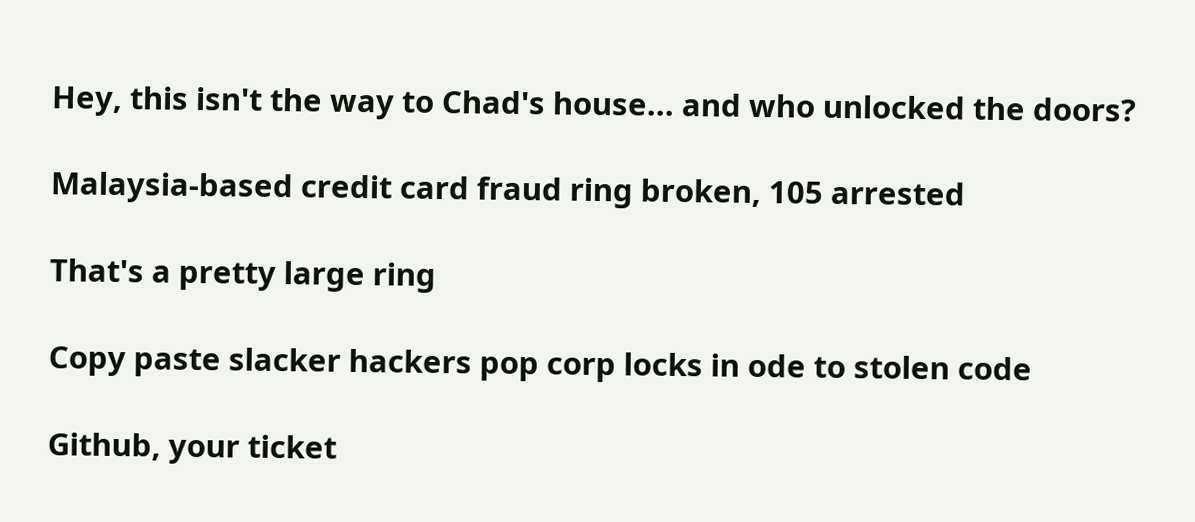Hey, this isn't the way to Chad's house... and who unlocked the doors?

Malaysia-based credit card fraud ring broken, 105 arrested

That's a pretty large ring

Copy paste slacker hackers pop corp locks in ode to stolen code

Github, your ticket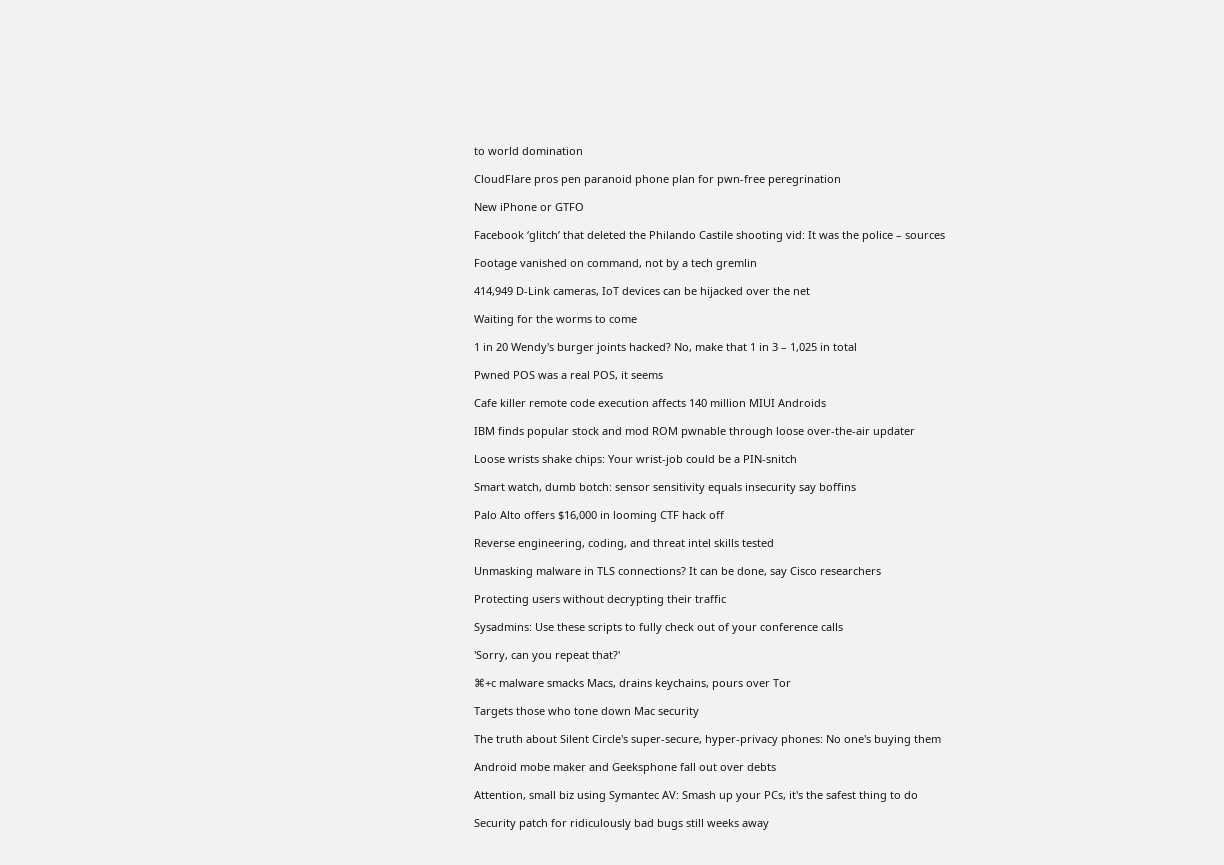to world domination

CloudFlare pros pen paranoid phone plan for pwn-free peregrination

New iPhone or GTFO

Facebook ‘glitch’ that deleted the Philando Castile shooting vid: It was the police – sources

Footage vanished on command, not by a tech gremlin

414,949 D-Link cameras, IoT devices can be hijacked over the net

Waiting for the worms to come

1 in 20 Wendy's burger joints hacked? No, make that 1 in 3 – 1,025 in total

Pwned POS was a real POS, it seems

Cafe killer remote code execution affects 140 million MIUI Androids

IBM finds popular stock and mod ROM pwnable through loose over-the-air updater

Loose wrists shake chips: Your wrist-job could be a PIN-snitch

Smart watch, dumb botch: sensor sensitivity equals insecurity say boffins

Palo Alto offers $16,000 in looming CTF hack off

Reverse engineering, coding, and threat intel skills tested

Unmasking malware in TLS connections? It can be done, say Cisco researchers

Protecting users without decrypting their traffic

Sysadmins: Use these scripts to fully check out of your conference calls

'Sorry, can you repeat that?'

⌘+c malware smacks Macs, drains keychains, pours over Tor

Targets those who tone down Mac security

The truth about Silent Circle's super-secure, hyper-privacy phones: No one's buying them

Android mobe maker and Geeksphone fall out over debts

Attention, small biz using Symantec AV: Smash up your PCs, it's the safest thing to do

Security patch for ridiculously bad bugs still weeks away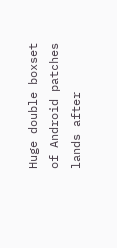Huge double boxset of Android patches lands after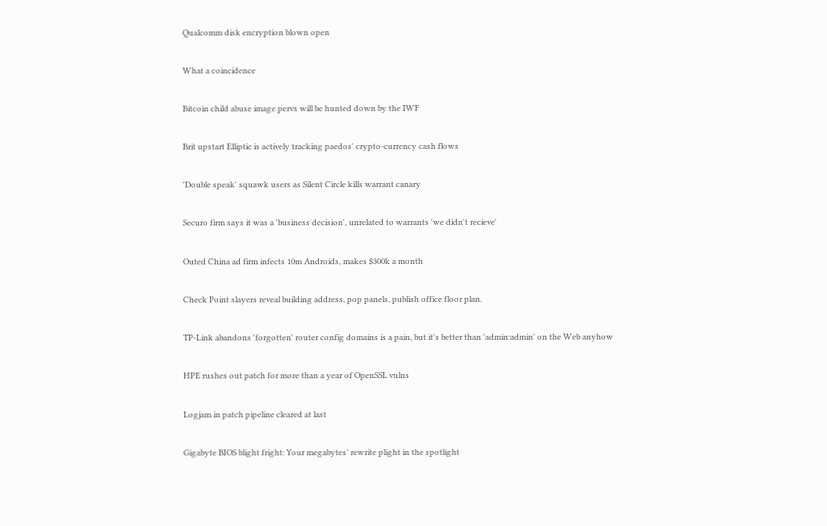Qualcomm disk encryption blown open

What a coincidence

Bitcoin child abuse image pervs will be hunted down by the IWF

Brit upstart Elliptic is actively tracking paedos' crypto-currency cash flows

'Double speak' squawk users as Silent Circle kills warrant canary

Securo firm says it was a 'business decision', unrelated to warrants 'we didn't recieve'

Outed China ad firm infects 10m Androids, makes $300k a month

Check Point slayers reveal building address, pop panels, publish office floor plan.

TP-Link abandons 'forgotten' router config domains is a pain, but it's better than 'admin:admin' on the Web anyhow

HPE rushes out patch for more than a year of OpenSSL vulns

Logjam in patch pipeline cleared at last

Gigabyte BIOS blight fright: Your megabytes’ rewrite plight in the spotlight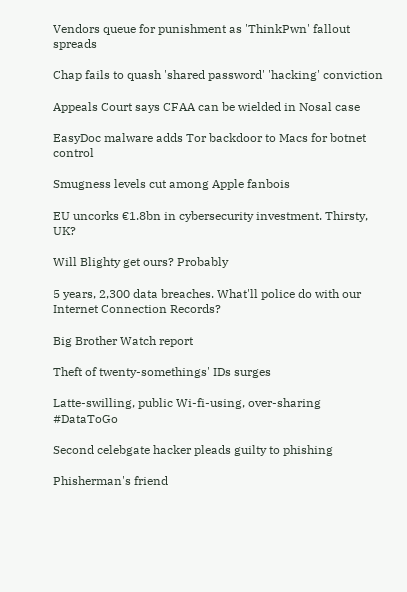Vendors queue for punishment as 'ThinkPwn' fallout spreads

Chap fails to quash 'shared password' 'hacking' conviction

Appeals Court says CFAA can be wielded in Nosal case

EasyDoc malware adds Tor backdoor to Macs for botnet control

Smugness levels cut among Apple fanbois

EU uncorks €1.8bn in cybersecurity investment. Thirsty, UK?

Will Blighty get ours? Probably

5 years, 2,300 data breaches. What'll police do with our Internet Connection Records?

Big Brother Watch report

Theft of twenty-somethings' IDs surges

Latte-swilling, public Wi-fi-using, over-sharing #DataToGo

Second celebgate hacker pleads guilty to phishing

Phisherman's friend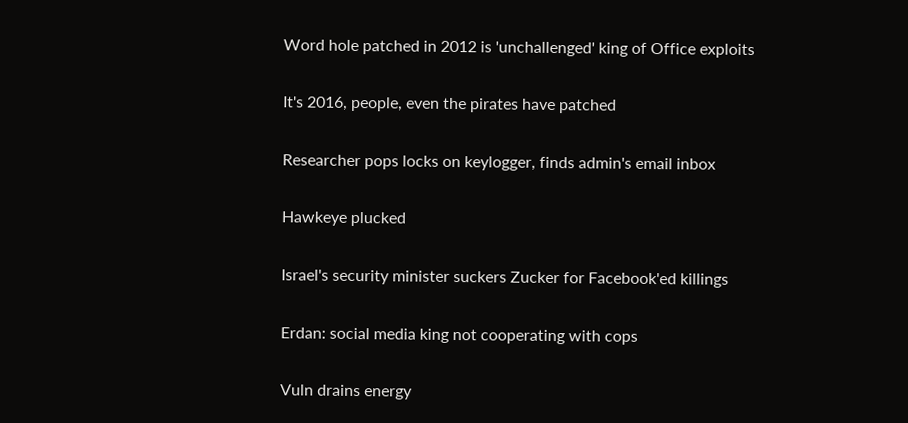Word hole patched in 2012 is 'unchallenged' king of Office exploits

It's 2016, people, even the pirates have patched

Researcher pops locks on keylogger, finds admin's email inbox

Hawkeye plucked

Israel's security minister suckers Zucker for Facebook'ed killings

Erdan: social media king not cooperating with cops

Vuln drains energy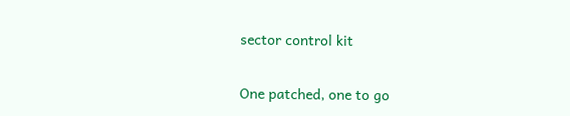sector control kit

One patched, one to go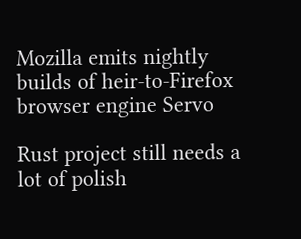Mozilla emits nightly builds of heir-to-Firefox browser engine Servo

Rust project still needs a lot of polish